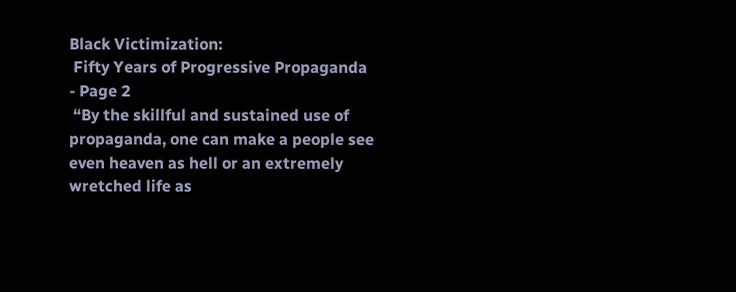Black Victimization:
 Fifty Years of Progressive Propaganda - Page 2
 “By the skillful and sustained use of propaganda, one can make a people see even heaven as hell or an extremely wretched life as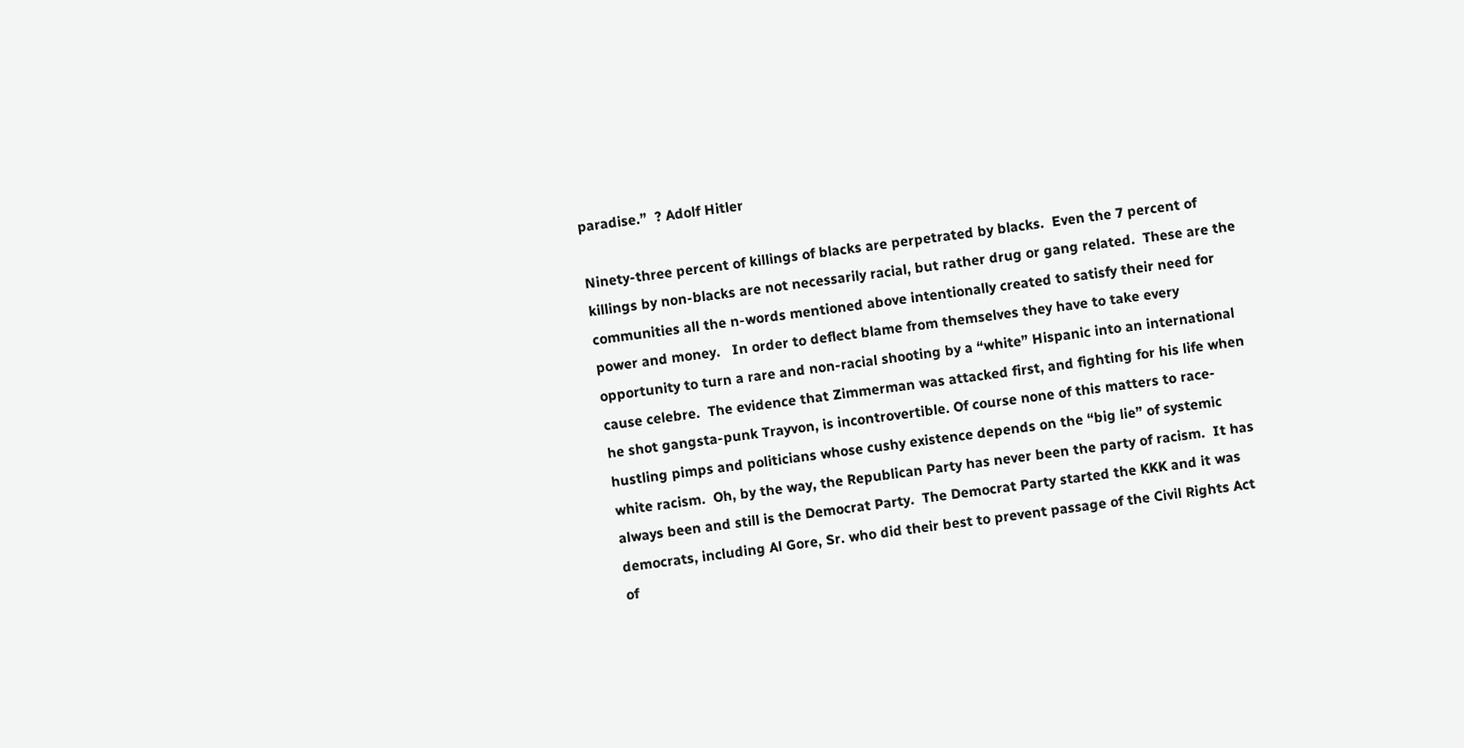paradise.”  ? Adolf Hitler

Ninety-three percent of killings of blacks are perpetrated by blacks.  Even the 7 percent of killings by non-blacks are not necessarily racial, but rather drug or gang related.  These are the communities all the n-words mentioned above intentionally created to satisfy their need for power and money.   In order to deflect blame from themselves they have to take every opportunity to turn a rare and non-racial shooting by a “white” Hispanic into an international cause celebre.  The evidence that Zimmerman was attacked first, and fighting for his life when he shot gangsta-punk Trayvon, is incontrovertible. Of course none of this matters to race-hustling pimps and politicians whose cushy existence depends on the “big lie” of systemic white racism.  Oh, by the way, the Republican Party has never been the party of racism.  It has always been and still is the Democrat Party.  The Democrat Party started the KKK and it was democrats, including Al Gore, Sr. who did their best to prevent passage of the Civil Rights Act of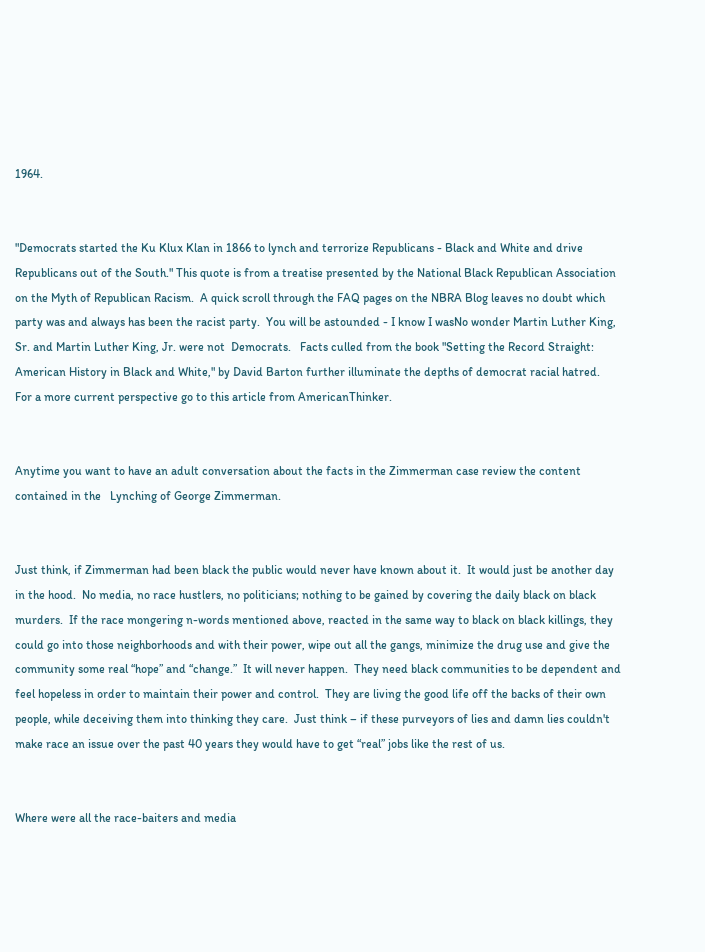1964.


"Democrats started the Ku Klux Klan in 1866 to lynch and terrorize Republicans - Black and White and drive Republicans out of the South." This quote is from a treatise presented by the National Black Republican Association on the Myth of Republican Racism.  A quick scroll through the FAQ pages on the NBRA Blog leaves no doubt which party was and always has been the racist party.  You will be astounded - I know I wasNo wonder Martin Luther King, Sr. and Martin Luther King, Jr. were not  Democrats.   Facts culled from the book "Setting the Record Straight:  American History in Black and White," by David Barton further illuminate the depths of democrat racial hatred.    For a more current perspective go to this article from AmericanThinker.


Anytime you want to have an adult conversation about the facts in the Zimmerman case review the content contained in the   Lynching of George Zimmerman.


Just think, if Zimmerman had been black the public would never have known about it.  It would just be another day in the hood.  No media, no race hustlers, no politicians; nothing to be gained by covering the daily black on black murders.  If the race mongering n-words mentioned above, reacted in the same way to black on black killings, they could go into those neighborhoods and with their power, wipe out all the gangs, minimize the drug use and give the community some real “hope” and “change.”  It will never happen.  They need black communities to be dependent and feel hopeless in order to maintain their power and control.  They are living the good life off the backs of their own people, while deceiving them into thinking they care.  Just think – if these purveyors of lies and damn lies couldn't make race an issue over the past 40 years they would have to get “real” jobs like the rest of us.


Where were all the race-baiters and media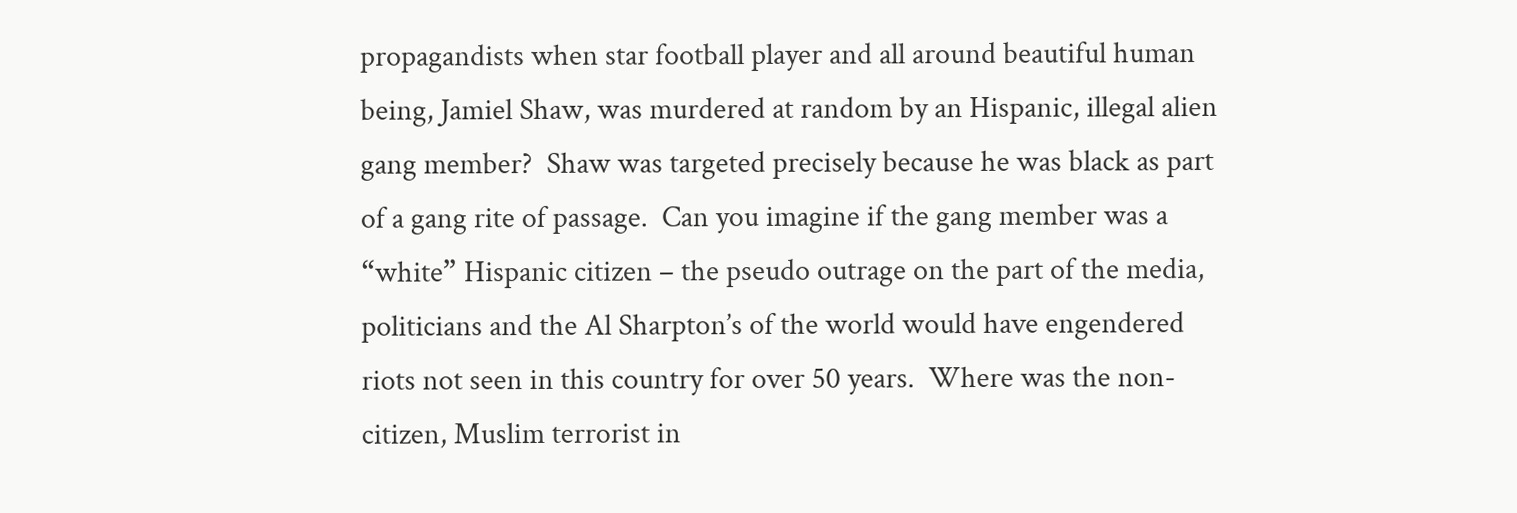propagandists when star football player and all around beautiful human being, Jamiel Shaw, was murdered at random by an Hispanic, illegal alien gang member?  Shaw was targeted precisely because he was black as part of a gang rite of passage.  Can you imagine if the gang member was a “white” Hispanic citizen – the pseudo outrage on the part of the media, politicians and the Al Sharpton’s of the world would have engendered riots not seen in this country for over 50 years.  Where was the non-citizen, Muslim terrorist in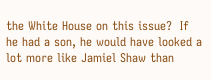the White House on this issue?  If he had a son, he would have looked a lot more like Jamiel Shaw than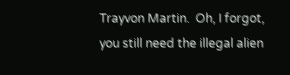Trayvon Martin.  Oh, I forgot, you still need the illegal alien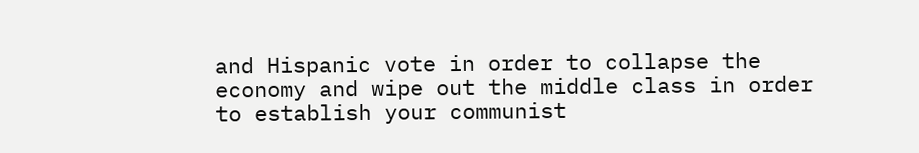and Hispanic vote in order to collapse the economy and wipe out the middle class in order to establish your communist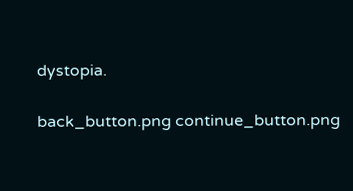dystopia.

back_button.png continue_button.png